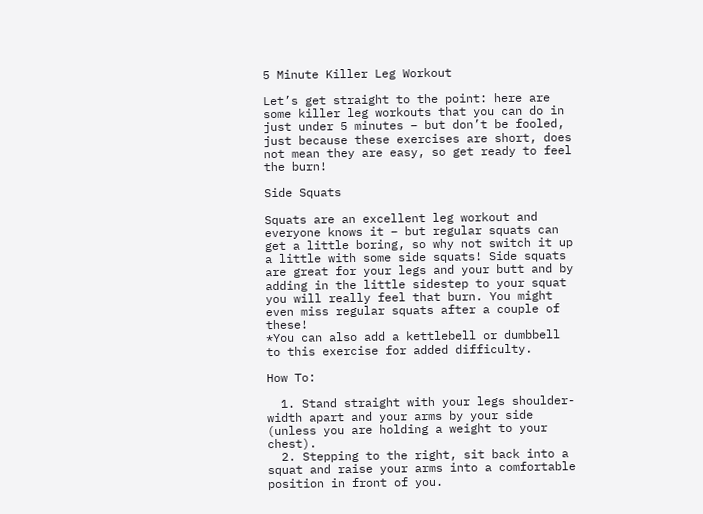5 Minute Killer Leg Workout

Let’s get straight to the point: here are some killer leg workouts that you can do in just under 5 minutes – but don’t be fooled, just because these exercises are short, does not mean they are easy, so get ready to feel the burn!

Side Squats

Squats are an excellent leg workout and everyone knows it – but regular squats can get a little boring, so why not switch it up a little with some side squats! Side squats are great for your legs and your butt and by adding in the little sidestep to your squat you will really feel that burn. You might even miss regular squats after a couple of these!
*You can also add a kettlebell or dumbbell to this exercise for added difficulty.

How To:

  1. Stand straight with your legs shoulder-width apart and your arms by your side (unless you are holding a weight to your chest).
  2. Stepping to the right, sit back into a squat and raise your arms into a comfortable position in front of you.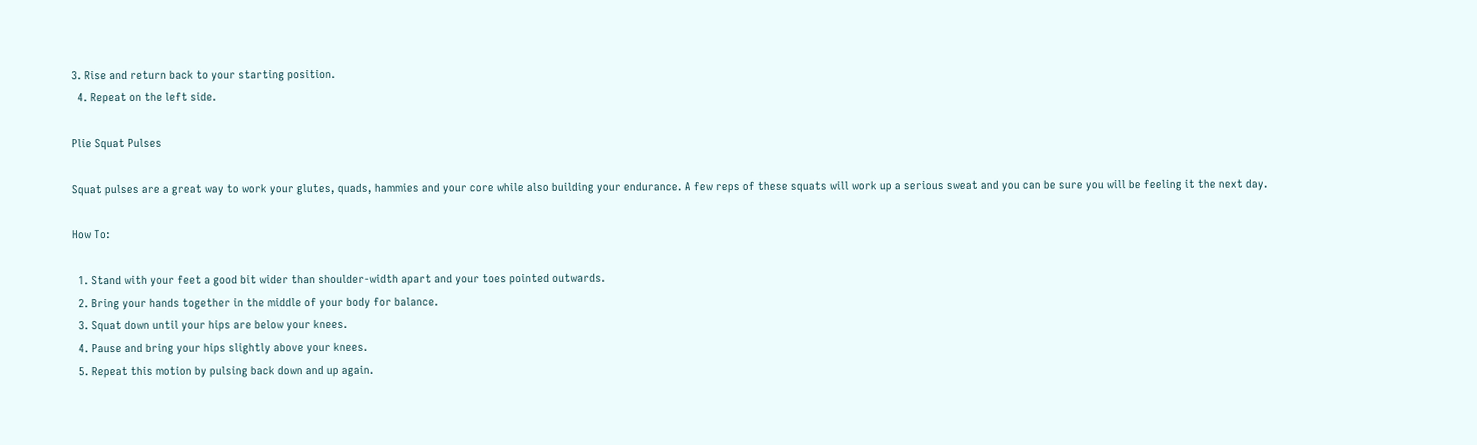3. Rise and return back to your starting position.
  4. Repeat on the left side.

Plie Squat Pulses

Squat pulses are a great way to work your glutes, quads, hammies and your core while also building your endurance. A few reps of these squats will work up a serious sweat and you can be sure you will be feeling it the next day.

How To:

  1. Stand with your feet a good bit wider than shoulder-width apart and your toes pointed outwards.
  2. Bring your hands together in the middle of your body for balance.
  3. Squat down until your hips are below your knees.
  4. Pause and bring your hips slightly above your knees.
  5. Repeat this motion by pulsing back down and up again.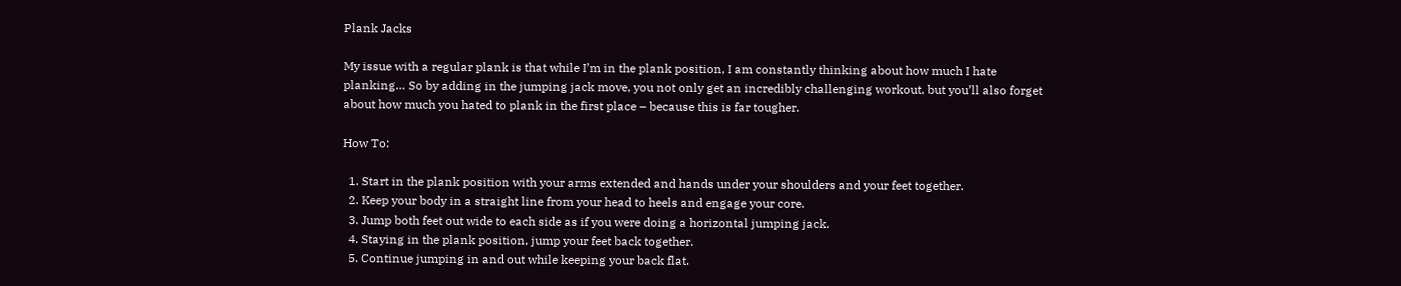Plank Jacks

My issue with a regular plank is that while I’m in the plank position, I am constantly thinking about how much I hate planking… So by adding in the jumping jack move, you not only get an incredibly challenging workout, but you’ll also forget about how much you hated to plank in the first place – because this is far tougher.

How To:

  1. Start in the plank position with your arms extended and hands under your shoulders and your feet together.
  2. Keep your body in a straight line from your head to heels and engage your core.
  3. Jump both feet out wide to each side as if you were doing a horizontal jumping jack.
  4. Staying in the plank position, jump your feet back together.
  5. Continue jumping in and out while keeping your back flat.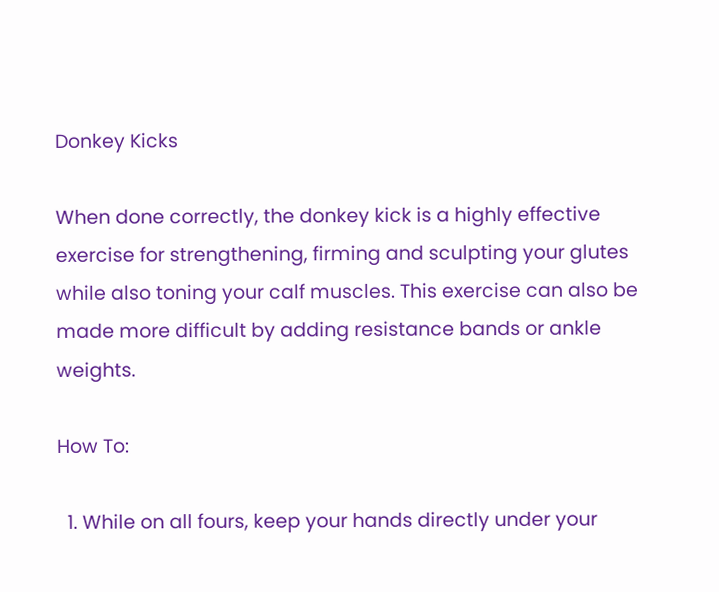Donkey Kicks

When done correctly, the donkey kick is a highly effective exercise for strengthening, firming and sculpting your glutes while also toning your calf muscles. This exercise can also be made more difficult by adding resistance bands or ankle weights.

How To:

  1. While on all fours, keep your hands directly under your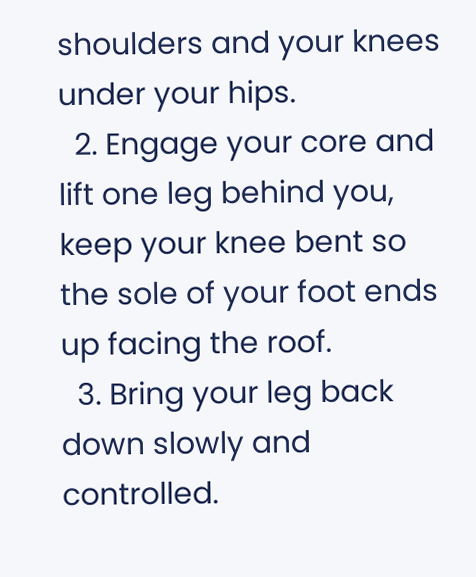shoulders and your knees under your hips.
  2. Engage your core and lift one leg behind you, keep your knee bent so the sole of your foot ends up facing the roof.
  3. Bring your leg back down slowly and controlled.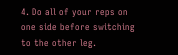4. Do all of your reps on one side before switching to the other leg.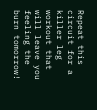Repeat this circuit for a killer leg workout that will leave you feeling the burn tomorrow!